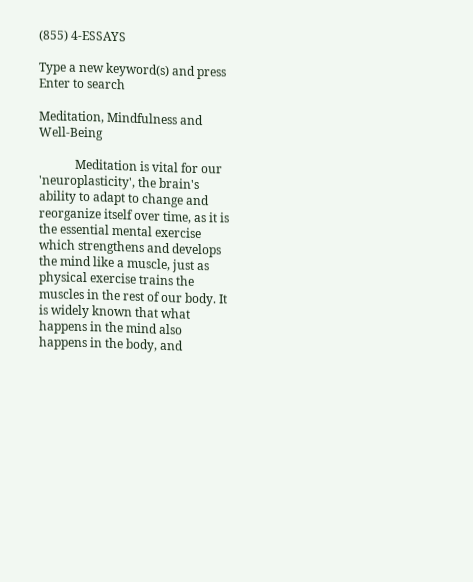(855) 4-ESSAYS

Type a new keyword(s) and press Enter to search

Meditation, Mindfulness and Well-Being

            Meditation is vital for our 'neuroplasticity', the brain's ability to adapt to change and reorganize itself over time, as it is the essential mental exercise which strengthens and develops the mind like a muscle, just as physical exercise trains the muscles in the rest of our body. It is widely known that what happens in the mind also happens in the body, and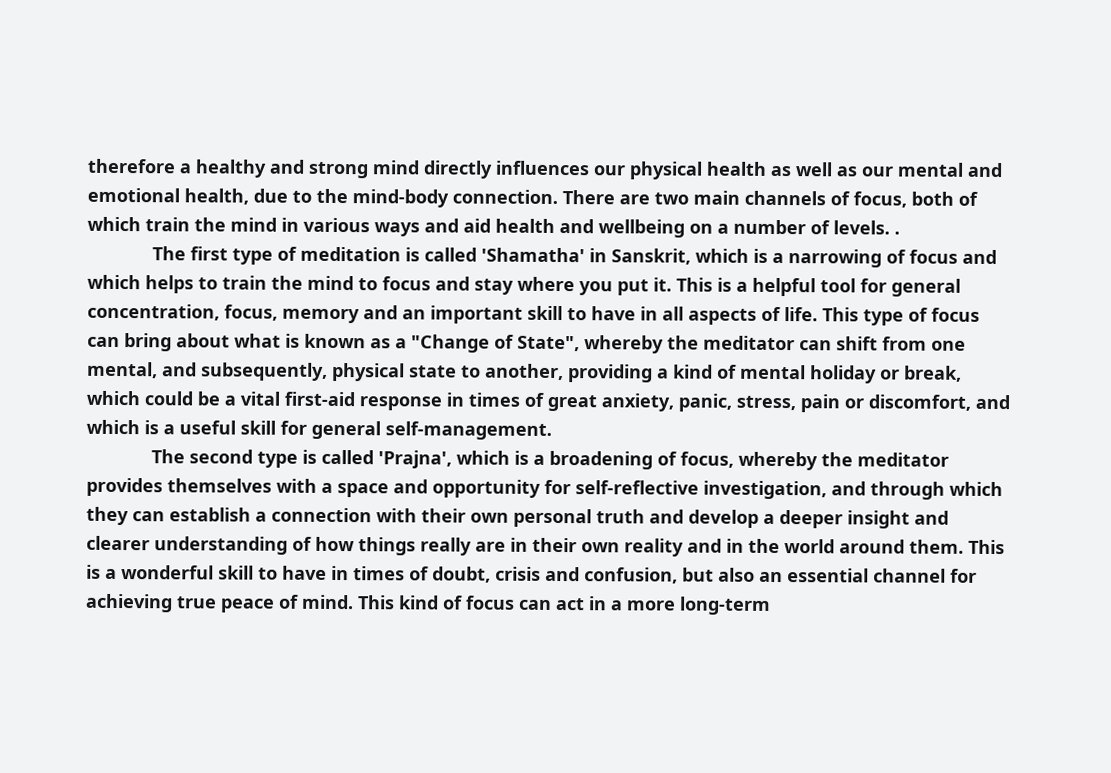therefore a healthy and strong mind directly influences our physical health as well as our mental and emotional health, due to the mind-body connection. There are two main channels of focus, both of which train the mind in various ways and aid health and wellbeing on a number of levels. .
             The first type of meditation is called 'Shamatha' in Sanskrit, which is a narrowing of focus and which helps to train the mind to focus and stay where you put it. This is a helpful tool for general concentration, focus, memory and an important skill to have in all aspects of life. This type of focus can bring about what is known as a "Change of State", whereby the meditator can shift from one mental, and subsequently, physical state to another, providing a kind of mental holiday or break, which could be a vital first-aid response in times of great anxiety, panic, stress, pain or discomfort, and which is a useful skill for general self-management.
             The second type is called 'Prajna', which is a broadening of focus, whereby the meditator provides themselves with a space and opportunity for self-reflective investigation, and through which they can establish a connection with their own personal truth and develop a deeper insight and clearer understanding of how things really are in their own reality and in the world around them. This is a wonderful skill to have in times of doubt, crisis and confusion, but also an essential channel for achieving true peace of mind. This kind of focus can act in a more long-term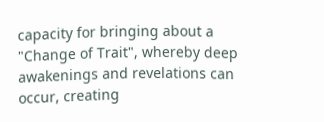capacity for bringing about a "Change of Trait", whereby deep awakenings and revelations can occur, creating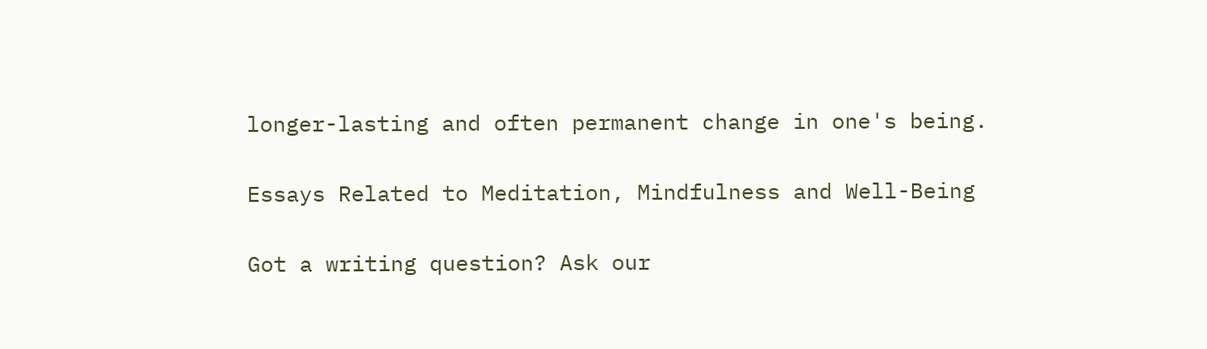longer-lasting and often permanent change in one's being.

Essays Related to Meditation, Mindfulness and Well-Being

Got a writing question? Ask our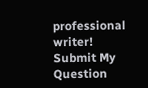professional writer!
Submit My Question